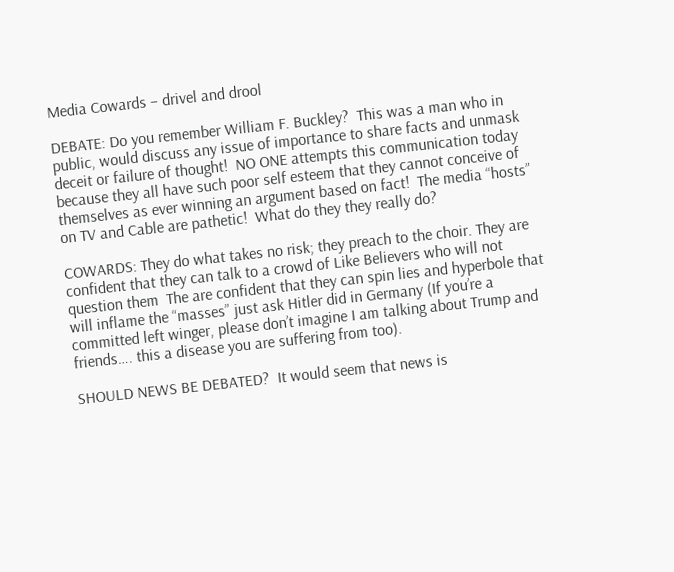Media Cowards – drivel and drool

DEBATE: Do you remember William F. Buckley?  This was a man who in public, would discuss any issue of importance to share facts and unmask deceit or failure of thought!  NO ONE attempts this communication today because they all have such poor self esteem that they cannot conceive of themselves as ever winning an argument based on fact!  The media “hosts” on TV and Cable are pathetic!  What do they they really do?

COWARDS: They do what takes no risk; they preach to the choir. They are confident that they can talk to a crowd of Like Believers who will not question them  The are confident that they can spin lies and hyperbole that will inflame the “masses” just ask Hitler did in Germany (If you’re a committed left winger, please don’t imagine I am talking about Trump and friends…. this a disease you are suffering from too).

SHOULD NEWS BE DEBATED?  It would seem that news is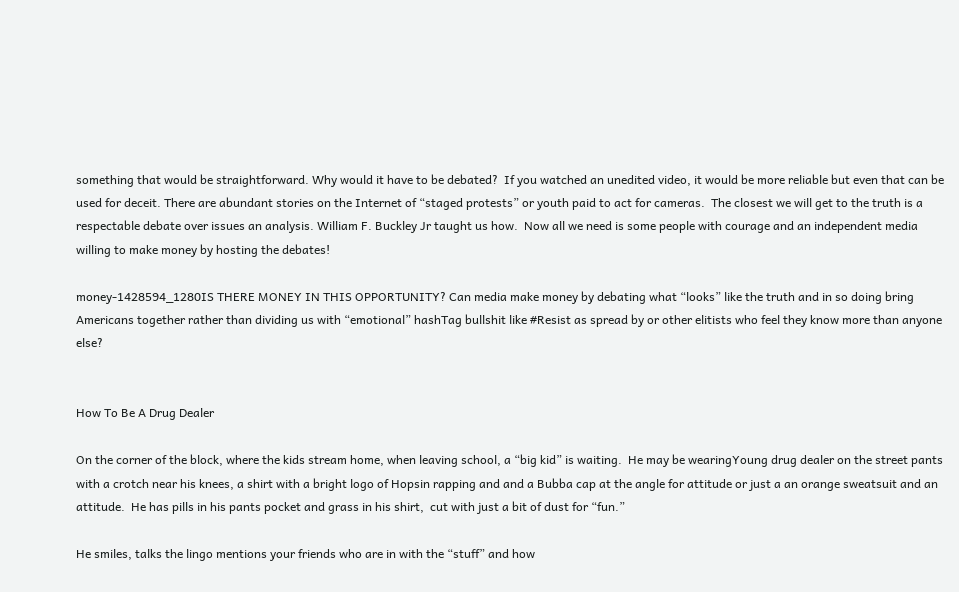something that would be straightforward. Why would it have to be debated?  If you watched an unedited video, it would be more reliable but even that can be used for deceit. There are abundant stories on the Internet of “staged protests” or youth paid to act for cameras.  The closest we will get to the truth is a respectable debate over issues an analysis. William F. Buckley Jr taught us how.  Now all we need is some people with courage and an independent media willing to make money by hosting the debates!

money-1428594_1280IS THERE MONEY IN THIS OPPORTUNITY? Can media make money by debating what “looks” like the truth and in so doing bring Americans together rather than dividing us with “emotional” hashTag bullshit like #Resist as spread by or other elitists who feel they know more than anyone else?


How To Be A Drug Dealer

On the corner of the block, where the kids stream home, when leaving school, a “big kid” is waiting.  He may be wearingYoung drug dealer on the street pants with a crotch near his knees, a shirt with a bright logo of Hopsin rapping and and a Bubba cap at the angle for attitude or just a an orange sweatsuit and an attitude.  He has pills in his pants pocket and grass in his shirt,  cut with just a bit of dust for “fun.”

He smiles, talks the lingo mentions your friends who are in with the “stuff” and how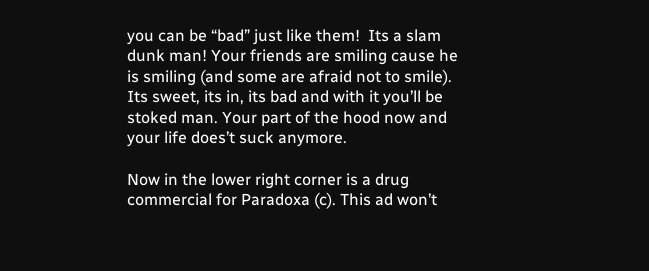you can be “bad” just like them!  Its a slam dunk man! Your friends are smiling cause he is smiling (and some are afraid not to smile). Its sweet, its in, its bad and with it you’ll be stoked man. Your part of the hood now and your life does’t suck anymore.

Now in the lower right corner is a drug commercial for Paradoxa (c). This ad won’t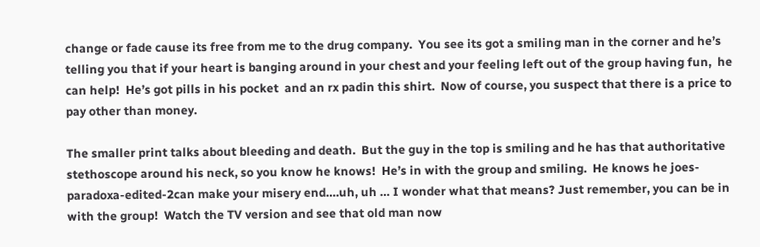change or fade cause its free from me to the drug company.  You see its got a smiling man in the corner and he’s telling you that if your heart is banging around in your chest and your feeling left out of the group having fun,  he can help!  He’s got pills in his pocket  and an rx padin this shirt.  Now of course, you suspect that there is a price to pay other than money.

The smaller print talks about bleeding and death.  But the guy in the top is smiling and he has that authoritative stethoscope around his neck, so you know he knows!  He’s in with the group and smiling.  He knows he joes-paradoxa-edited-2can make your misery end….uh, uh … I wonder what that means? Just remember, you can be in with the group!  Watch the TV version and see that old man now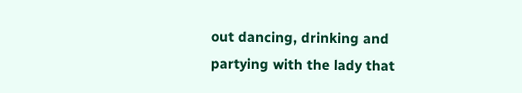out dancing, drinking and partying with the lady that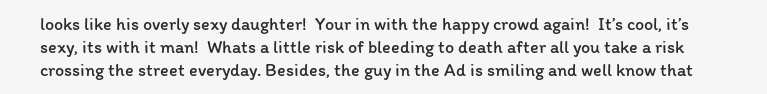looks like his overly sexy daughter!  Your in with the happy crowd again!  It’s cool, it’s sexy, its with it man!  Whats a little risk of bleeding to death after all you take a risk crossing the street everyday. Besides, the guy in the Ad is smiling and well know that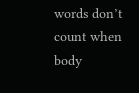words don’t count when body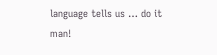language tells us … do it man!